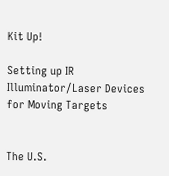Kit Up!

Setting up IR Illuminator/Laser Devices for Moving Targets


The U.S.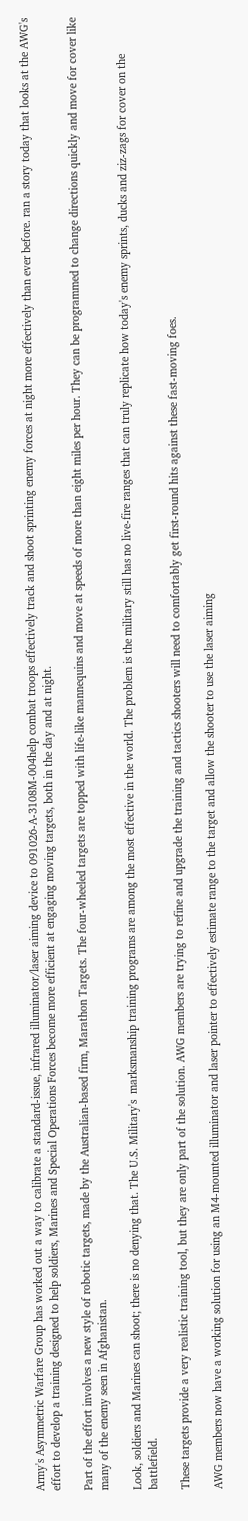Army's Asymmetric Warfare Group has worked out a way to calibrate a standard-issue, infrared illuminator/laser aiming device to 091026-A-3108M-004help combat troops effectively track and shoot sprinting enemy forces at night more effectively than ever before. ran a story today that looks at the AWG's effort to develop a training designed to help soldiers, Marines and Special Operations Forces become more efficient at engaging moving targets, both in the day and at night.

Part of the effort involves a new style of robotic targets, made by the Australian-based firm, Marathon Targets. The four-wheeled targets are topped with life-like mannequins and move at speeds of more than eight miles per hour. They can be programmed to change directions quickly and move for cover like many of the enemy seen in Afghanistan.

Look, soldiers and Marines can shoot; there is no denying that. The U.S. Military's  marksmanship training programs are among the most effective in the world. The problem is the military still has no live-fire ranges that can truly replicate how today's enemy sprints, ducks and ziz-zags for cover on the battlefield.

These targets provide a very realistic training tool, but they are only part of the solution. AWG members are trying to refine and upgrade the training and tactics shooters will need to comfortably get first-round hits against these fast-moving foes.

AWG members now have a working solution for using an M4-mounted illuminator and laser pointer to effectively estimate range to the target and allow the shooter to use the laser aiming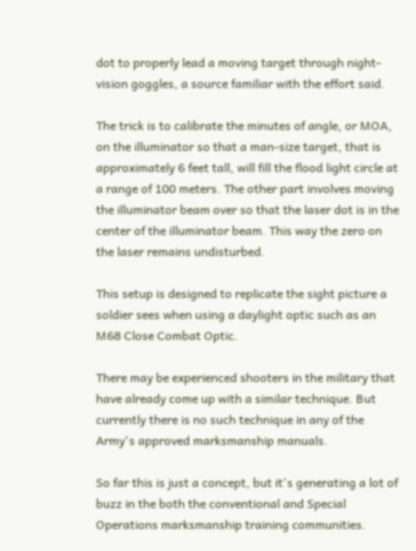dot to properly lead a moving target through night-vision goggles, a source familiar with the effort said.

The trick is to calibrate the minutes of angle, or MOA, on the illuminator so that a man-size target, that is approximately 6 feet tall, will fill the flood light circle at a range of 100 meters. The other part involves moving the illuminator beam over so that the laser dot is in the center of the illuminator beam. This way the zero on the laser remains undisturbed.

This setup is designed to replicate the sight picture a soldier sees when using a daylight optic such as an M68 Close Combat Optic.

There may be experienced shooters in the military that have already come up with a similar technique. But currently there is no such technique in any of the Army's approved marksmanship manuals.

So far this is just a concept, but it's generating a lot of buzz in the both the conventional and Special Operations marksmanship training communities.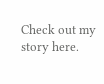Check out my story here.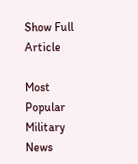Show Full Article

Most Popular Military News